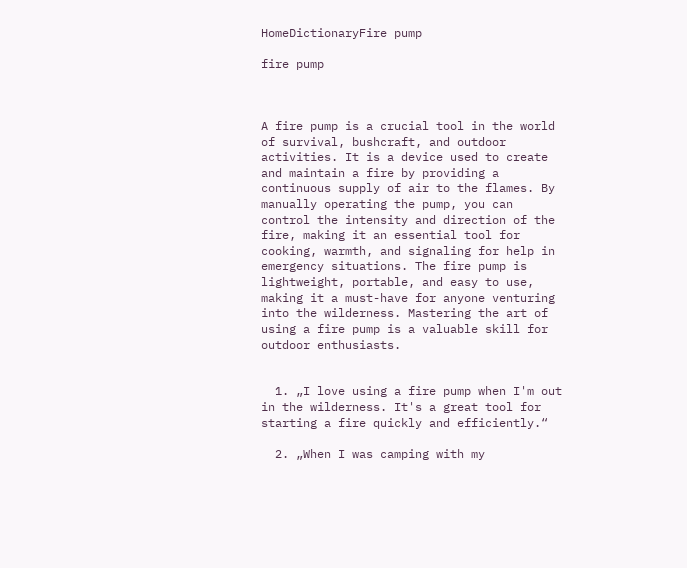HomeDictionaryFire pump

fire pump



A fire pump is a crucial tool in the world of survival, bushcraft, and outdoor activities. It is a device used to create and maintain a fire by providing a continuous supply of air to the flames. By manually operating the pump, you can control the intensity and direction of the fire, making it an essential tool for cooking, warmth, and signaling for help in emergency situations. The fire pump is lightweight, portable, and easy to use, making it a must-have for anyone venturing into the wilderness. Mastering the art of using a fire pump is a valuable skill for outdoor enthusiasts.


  1. „I love using a fire pump when I'm out in the wilderness. It's a great tool for starting a fire quickly and efficiently.“

  2. „When I was camping with my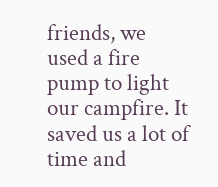friends, we used a fire pump to light our campfire. It saved us a lot of time and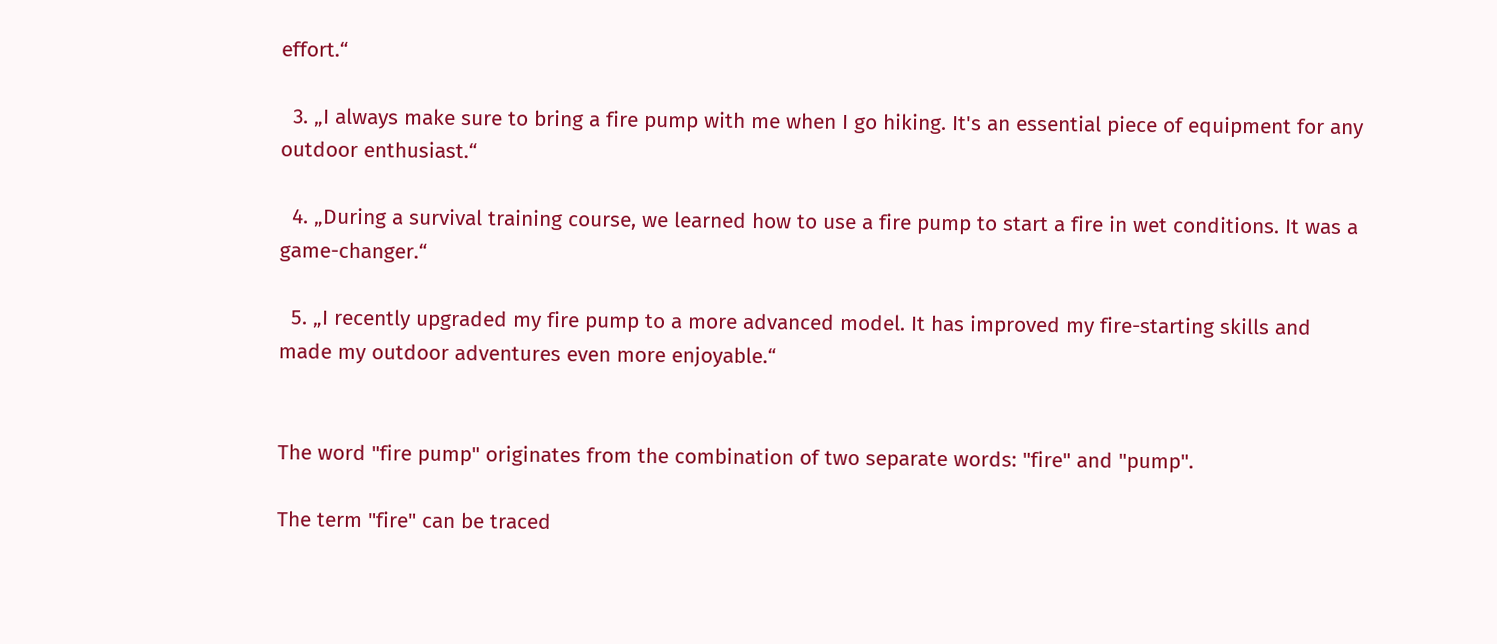effort.“

  3. „I always make sure to bring a fire pump with me when I go hiking. It's an essential piece of equipment for any outdoor enthusiast.“

  4. „During a survival training course, we learned how to use a fire pump to start a fire in wet conditions. It was a game-changer.“

  5. „I recently upgraded my fire pump to a more advanced model. It has improved my fire-starting skills and made my outdoor adventures even more enjoyable.“


The word "fire pump" originates from the combination of two separate words: "fire" and "pump".

The term "fire" can be traced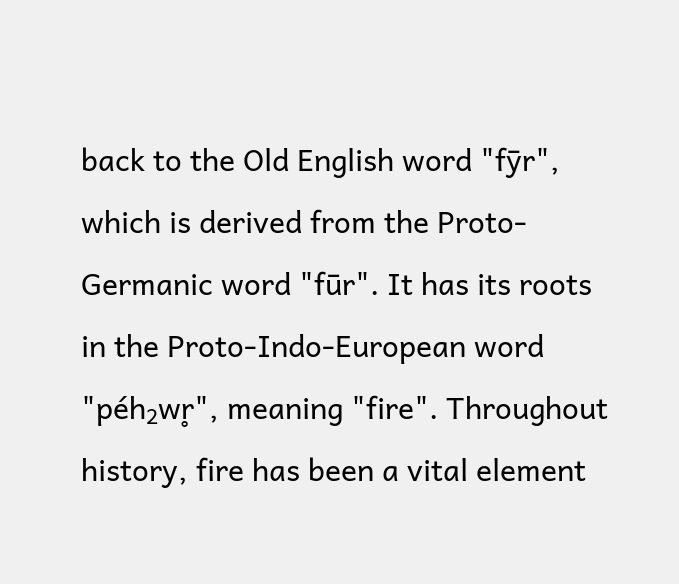back to the Old English word "fȳr", which is derived from the Proto-Germanic word "fūr". It has its roots in the Proto-Indo-European word "péh₂wr̥", meaning "fire". Throughout history, fire has been a vital element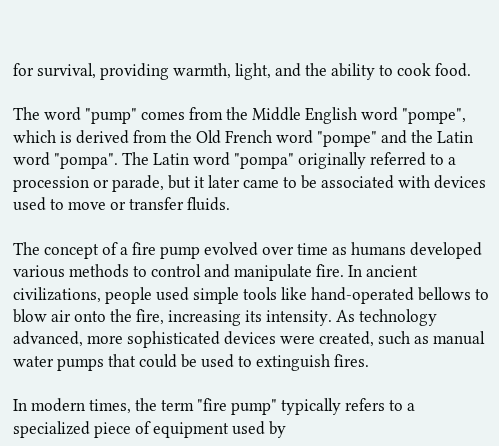for survival, providing warmth, light, and the ability to cook food.

The word "pump" comes from the Middle English word "pompe", which is derived from the Old French word "pompe" and the Latin word "pompa". The Latin word "pompa" originally referred to a procession or parade, but it later came to be associated with devices used to move or transfer fluids.

The concept of a fire pump evolved over time as humans developed various methods to control and manipulate fire. In ancient civilizations, people used simple tools like hand-operated bellows to blow air onto the fire, increasing its intensity. As technology advanced, more sophisticated devices were created, such as manual water pumps that could be used to extinguish fires.

In modern times, the term "fire pump" typically refers to a specialized piece of equipment used by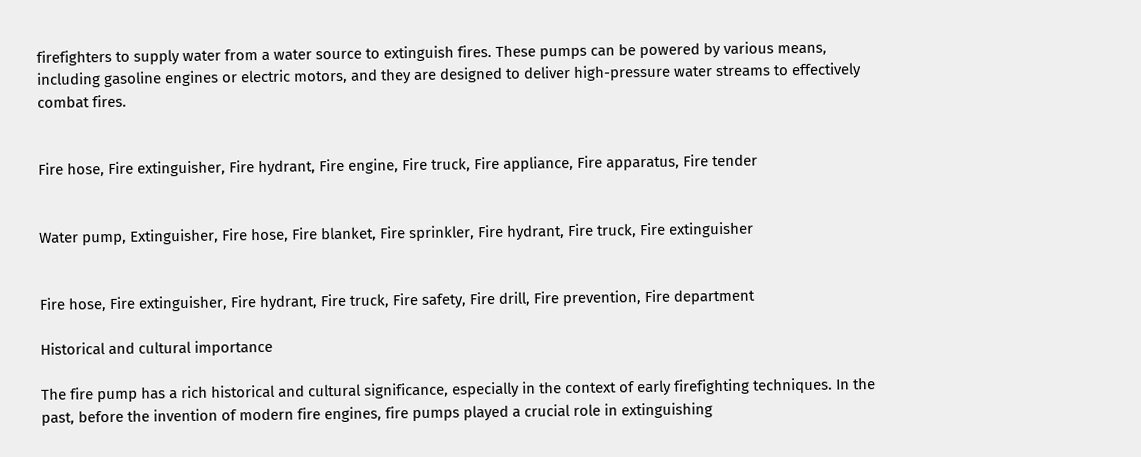firefighters to supply water from a water source to extinguish fires. These pumps can be powered by various means, including gasoline engines or electric motors, and they are designed to deliver high-pressure water streams to effectively combat fires.


Fire hose, Fire extinguisher, Fire hydrant, Fire engine, Fire truck, Fire appliance, Fire apparatus, Fire tender


Water pump, Extinguisher, Fire hose, Fire blanket, Fire sprinkler, Fire hydrant, Fire truck, Fire extinguisher


Fire hose, Fire extinguisher, Fire hydrant, Fire truck, Fire safety, Fire drill, Fire prevention, Fire department

Historical and cultural importance

The fire pump has a rich historical and cultural significance, especially in the context of early firefighting techniques. In the past, before the invention of modern fire engines, fire pumps played a crucial role in extinguishing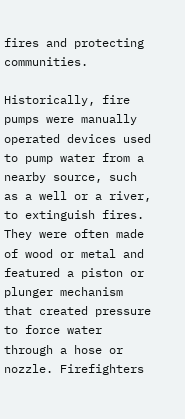fires and protecting communities.

Historically, fire pumps were manually operated devices used to pump water from a nearby source, such as a well or a river, to extinguish fires. They were often made of wood or metal and featured a piston or plunger mechanism that created pressure to force water through a hose or nozzle. Firefighters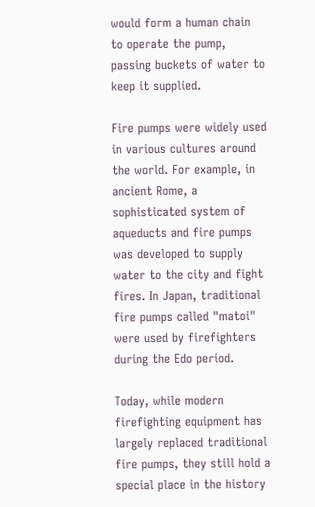would form a human chain to operate the pump, passing buckets of water to keep it supplied.

Fire pumps were widely used in various cultures around the world. For example, in ancient Rome, a sophisticated system of aqueducts and fire pumps was developed to supply water to the city and fight fires. In Japan, traditional fire pumps called "matoi" were used by firefighters during the Edo period.

Today, while modern firefighting equipment has largely replaced traditional fire pumps, they still hold a special place in the history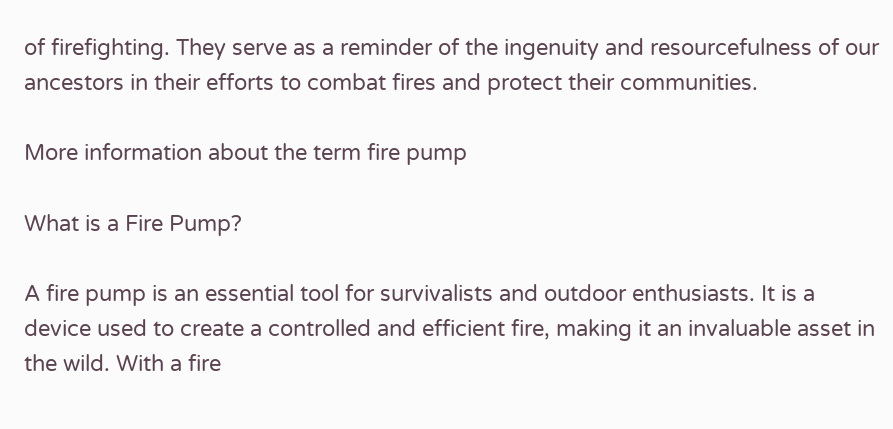of firefighting. They serve as a reminder of the ingenuity and resourcefulness of our ancestors in their efforts to combat fires and protect their communities.

More information about the term fire pump

What is a Fire Pump?

A fire pump is an essential tool for survivalists and outdoor enthusiasts. It is a device used to create a controlled and efficient fire, making it an invaluable asset in the wild. With a fire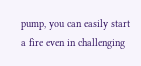pump, you can easily start a fire even in challenging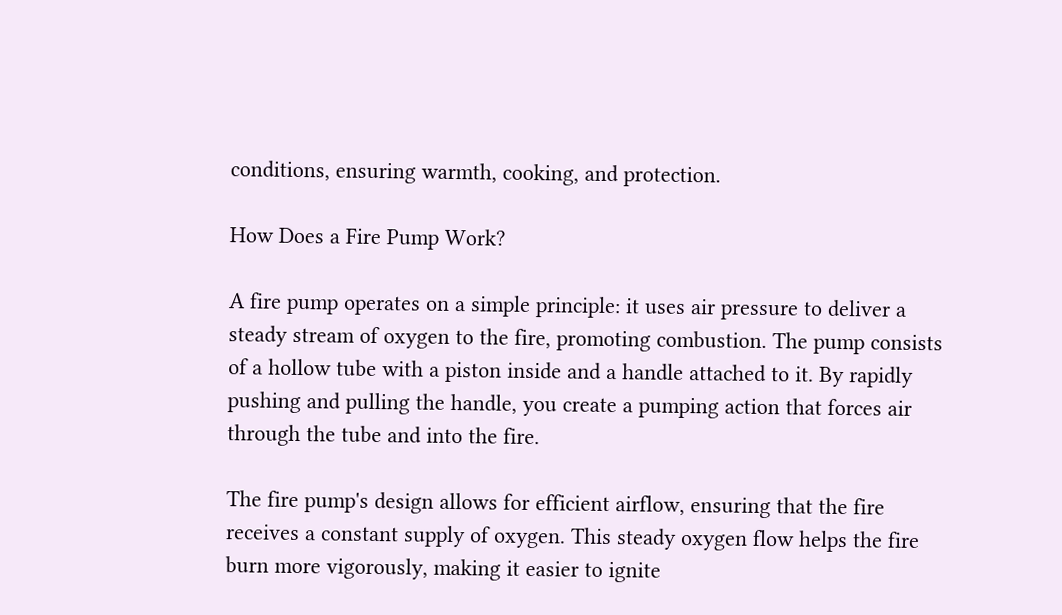conditions, ensuring warmth, cooking, and protection.

How Does a Fire Pump Work?

A fire pump operates on a simple principle: it uses air pressure to deliver a steady stream of oxygen to the fire, promoting combustion. The pump consists of a hollow tube with a piston inside and a handle attached to it. By rapidly pushing and pulling the handle, you create a pumping action that forces air through the tube and into the fire.

The fire pump's design allows for efficient airflow, ensuring that the fire receives a constant supply of oxygen. This steady oxygen flow helps the fire burn more vigorously, making it easier to ignite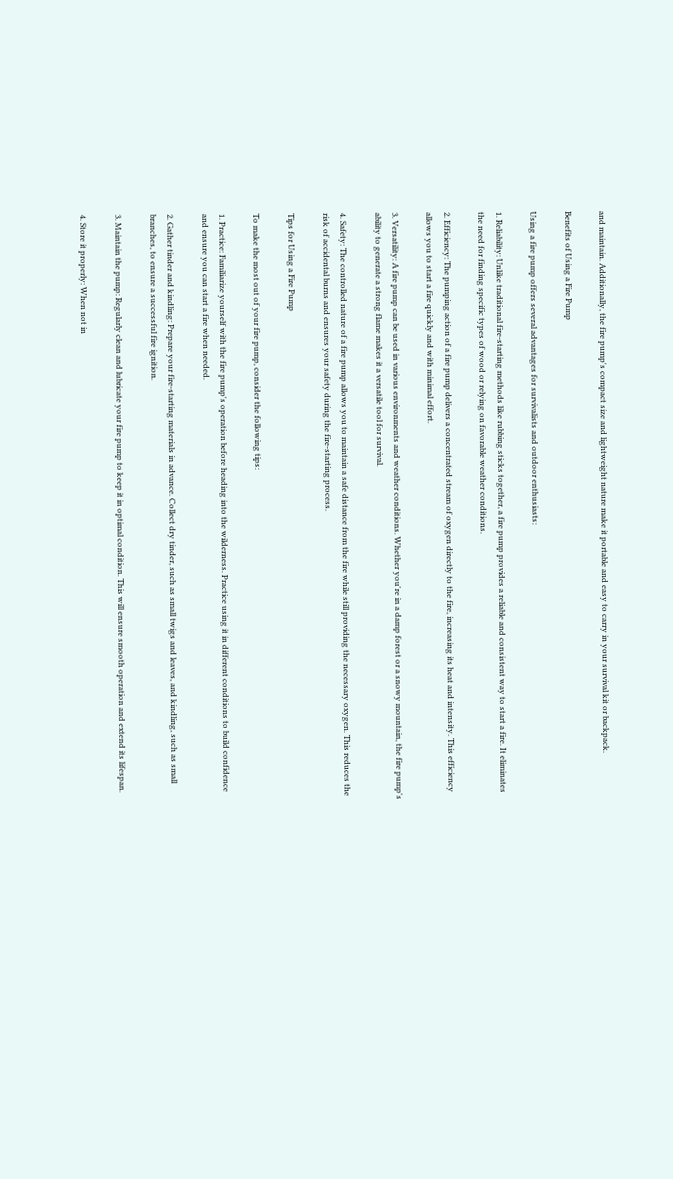and maintain. Additionally, the fire pump's compact size and lightweight nature make it portable and easy to carry in your survival kit or backpack.

Benefits of Using a Fire Pump

Using a fire pump offers several advantages for survivalists and outdoor enthusiasts:

1. Reliability: Unlike traditional fire-starting methods like rubbing sticks together, a fire pump provides a reliable and consistent way to start a fire. It eliminates the need for finding specific types of wood or relying on favorable weather conditions.

2. Efficiency: The pumping action of a fire pump delivers a concentrated stream of oxygen directly to the fire, increasing its heat and intensity. This efficiency allows you to start a fire quickly and with minimal effort.

3. Versatility: A fire pump can be used in various environments and weather conditions. Whether you're in a damp forest or a snowy mountain, the fire pump's ability to generate a strong flame makes it a versatile tool for survival.

4. Safety: The controlled nature of a fire pump allows you to maintain a safe distance from the fire while still providing the necessary oxygen. This reduces the risk of accidental burns and ensures your safety during the fire-starting process.

Tips for Using a Fire Pump

To make the most out of your fire pump, consider the following tips:

1. Practice: Familiarize yourself with the fire pump's operation before heading into the wilderness. Practice using it in different conditions to build confidence and ensure you can start a fire when needed.

2. Gather tinder and kindling: Prepare your fire-starting materials in advance. Collect dry tinder, such as small twigs and leaves, and kindling, such as small branches, to ensure a successful fire ignition.

3. Maintain the pump: Regularly clean and lubricate your fire pump to keep it in optimal condition. This will ensure smooth operation and extend its lifespan.

4. Store it properly: When not in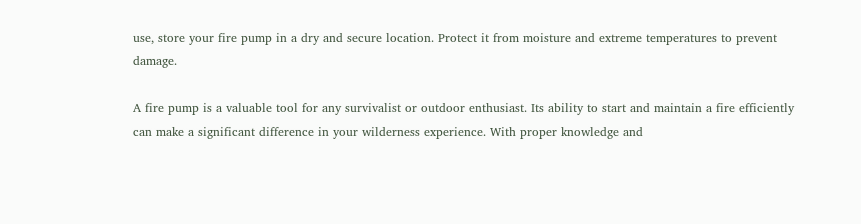use, store your fire pump in a dry and secure location. Protect it from moisture and extreme temperatures to prevent damage.

A fire pump is a valuable tool for any survivalist or outdoor enthusiast. Its ability to start and maintain a fire efficiently can make a significant difference in your wilderness experience. With proper knowledge and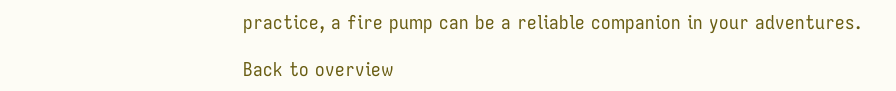practice, a fire pump can be a reliable companion in your adventures.

Back to overview